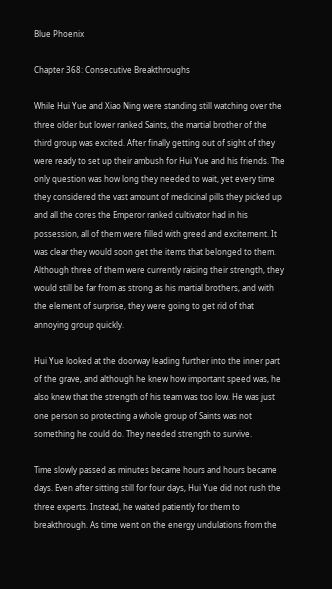Blue Phoenix

Chapter 368: Consecutive Breakthroughs

While Hui Yue and Xiao Ning were standing still watching over the three older but lower ranked Saints, the martial brother of the third group was excited. After finally getting out of sight of they were ready to set up their ambush for Hui Yue and his friends. The only question was how long they needed to wait, yet every time they considered the vast amount of medicinal pills they picked up and all the cores the Emperor ranked cultivator had in his possession, all of them were filled with greed and excitement. It was clear they would soon get the items that belonged to them. Although three of them were currently raising their strength, they would still be far from as strong as his martial brothers, and with the element of surprise, they were going to get rid of that annoying group quickly.

Hui Yue looked at the doorway leading further into the inner part of the grave, and although he knew how important speed was, he also knew that the strength of his team was too low. He was just one person so protecting a whole group of Saints was not something he could do. They needed strength to survive.

Time slowly passed as minutes became hours and hours became days. Even after sitting still for four days, Hui Yue did not rush the three experts. Instead, he waited patiently for them to breakthrough. As time went on the energy undulations from the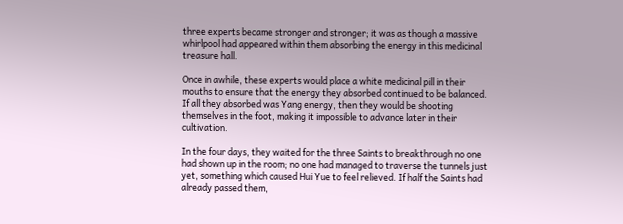three experts became stronger and stronger; it was as though a massive whirlpool had appeared within them absorbing the energy in this medicinal treasure hall.

Once in awhile, these experts would place a white medicinal pill in their mouths to ensure that the energy they absorbed continued to be balanced. If all they absorbed was Yang energy, then they would be shooting themselves in the foot, making it impossible to advance later in their cultivation.

In the four days, they waited for the three Saints to breakthrough no one had shown up in the room; no one had managed to traverse the tunnels just yet, something which caused Hui Yue to feel relieved. If half the Saints had already passed them,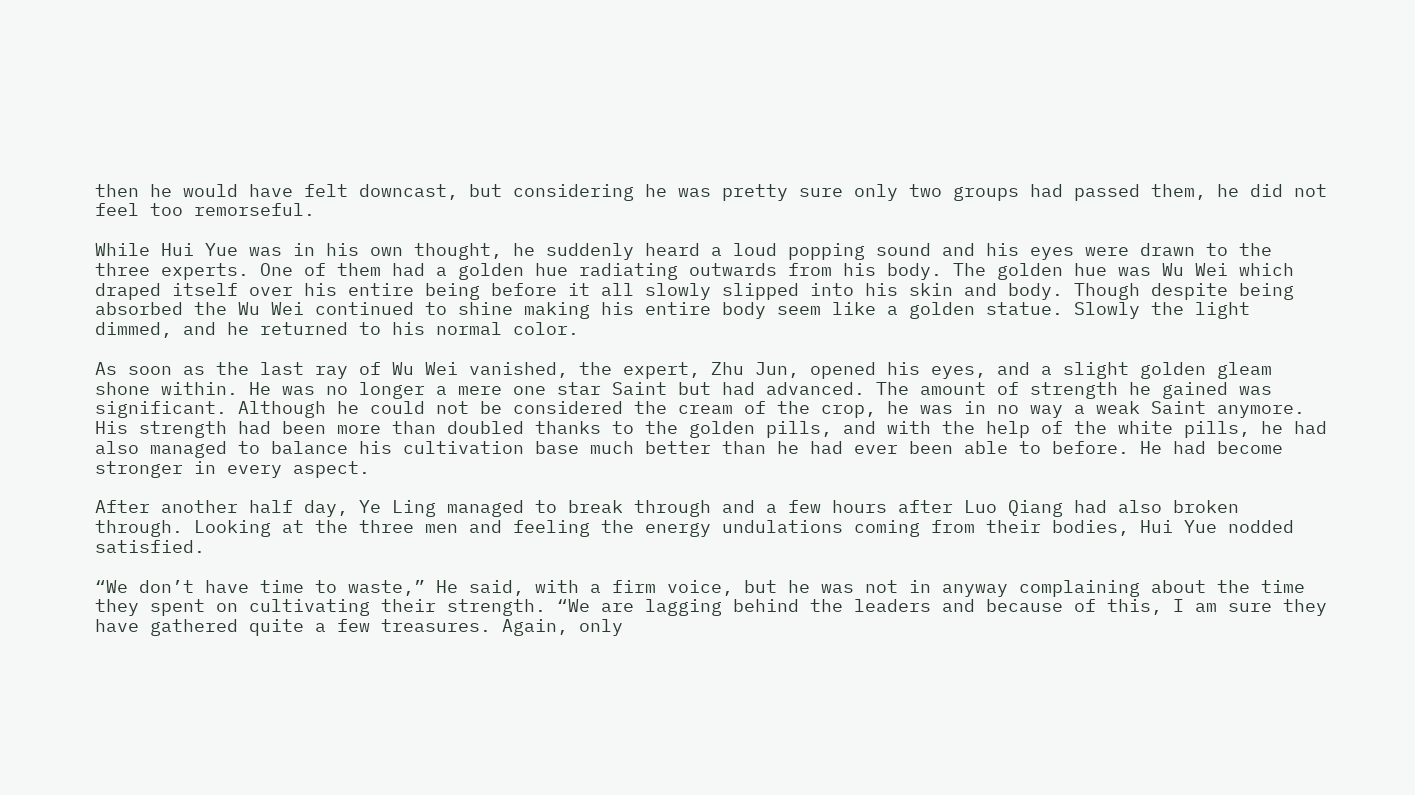then he would have felt downcast, but considering he was pretty sure only two groups had passed them, he did not feel too remorseful.

While Hui Yue was in his own thought, he suddenly heard a loud popping sound and his eyes were drawn to the three experts. One of them had a golden hue radiating outwards from his body. The golden hue was Wu Wei which draped itself over his entire being before it all slowly slipped into his skin and body. Though despite being absorbed the Wu Wei continued to shine making his entire body seem like a golden statue. Slowly the light dimmed, and he returned to his normal color.

As soon as the last ray of Wu Wei vanished, the expert, Zhu Jun, opened his eyes, and a slight golden gleam shone within. He was no longer a mere one star Saint but had advanced. The amount of strength he gained was significant. Although he could not be considered the cream of the crop, he was in no way a weak Saint anymore. His strength had been more than doubled thanks to the golden pills, and with the help of the white pills, he had also managed to balance his cultivation base much better than he had ever been able to before. He had become stronger in every aspect.

After another half day, Ye Ling managed to break through and a few hours after Luo Qiang had also broken through. Looking at the three men and feeling the energy undulations coming from their bodies, Hui Yue nodded satisfied.

“We don’t have time to waste,” He said, with a firm voice, but he was not in anyway complaining about the time they spent on cultivating their strength. “We are lagging behind the leaders and because of this, I am sure they have gathered quite a few treasures. Again, only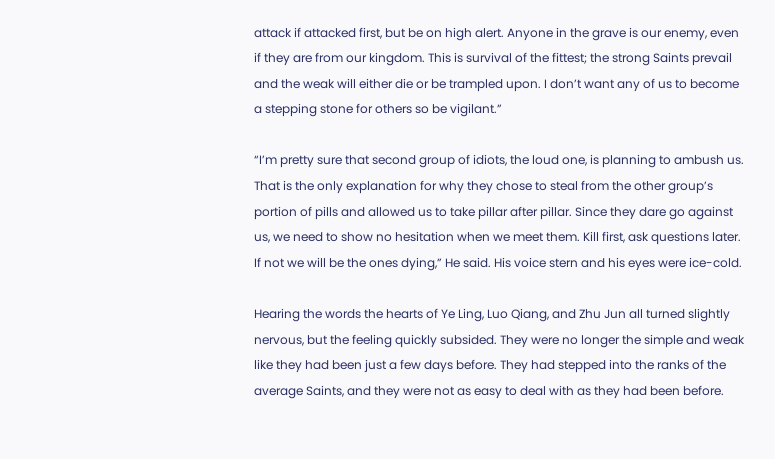attack if attacked first, but be on high alert. Anyone in the grave is our enemy, even if they are from our kingdom. This is survival of the fittest; the strong Saints prevail and the weak will either die or be trampled upon. I don’t want any of us to become a stepping stone for others so be vigilant.”

“I’m pretty sure that second group of idiots, the loud one, is planning to ambush us. That is the only explanation for why they chose to steal from the other group’s portion of pills and allowed us to take pillar after pillar. Since they dare go against us, we need to show no hesitation when we meet them. Kill first, ask questions later. If not we will be the ones dying,” He said. His voice stern and his eyes were ice-cold.

Hearing the words the hearts of Ye Ling, Luo Qiang, and Zhu Jun all turned slightly nervous, but the feeling quickly subsided. They were no longer the simple and weak like they had been just a few days before. They had stepped into the ranks of the average Saints, and they were not as easy to deal with as they had been before.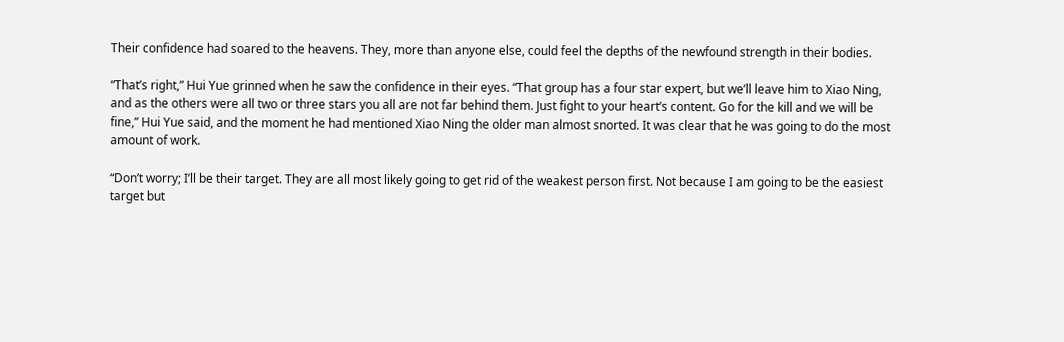Their confidence had soared to the heavens. They, more than anyone else, could feel the depths of the newfound strength in their bodies.

“That’s right,” Hui Yue grinned when he saw the confidence in their eyes. “That group has a four star expert, but we’ll leave him to Xiao Ning, and as the others were all two or three stars you all are not far behind them. Just fight to your heart’s content. Go for the kill and we will be fine,” Hui Yue said, and the moment he had mentioned Xiao Ning the older man almost snorted. It was clear that he was going to do the most amount of work.

“Don’t worry; I’ll be their target. They are all most likely going to get rid of the weakest person first. Not because I am going to be the easiest target but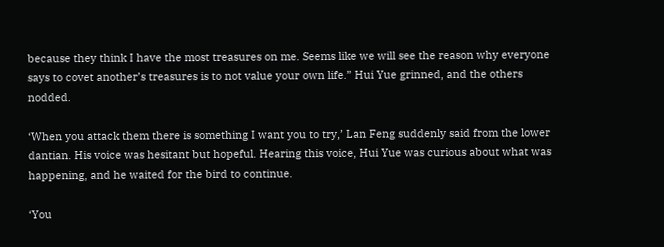because they think I have the most treasures on me. Seems like we will see the reason why everyone says to covet another’s treasures is to not value your own life.” Hui Yue grinned, and the others nodded.

‘When you attack them there is something I want you to try,’ Lan Feng suddenly said from the lower dantian. His voice was hesitant but hopeful. Hearing this voice, Hui Yue was curious about what was happening, and he waited for the bird to continue.

‘You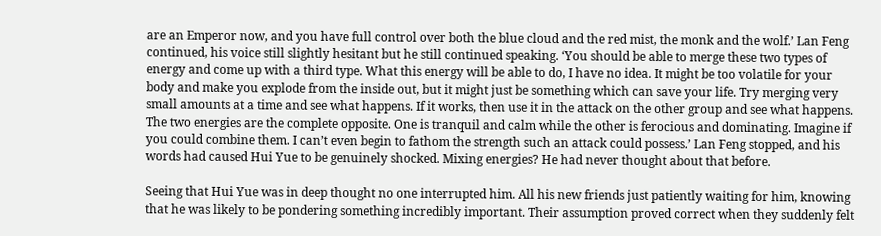are an Emperor now, and you have full control over both the blue cloud and the red mist, the monk and the wolf.’ Lan Feng continued, his voice still slightly hesitant but he still continued speaking. ‘You should be able to merge these two types of energy and come up with a third type. What this energy will be able to do, I have no idea. It might be too volatile for your body and make you explode from the inside out, but it might just be something which can save your life. Try merging very small amounts at a time and see what happens. If it works, then use it in the attack on the other group and see what happens. The two energies are the complete opposite. One is tranquil and calm while the other is ferocious and dominating. Imagine if you could combine them. I can’t even begin to fathom the strength such an attack could possess.’ Lan Feng stopped, and his words had caused Hui Yue to be genuinely shocked. Mixing energies? He had never thought about that before.

Seeing that Hui Yue was in deep thought no one interrupted him. All his new friends just patiently waiting for him, knowing that he was likely to be pondering something incredibly important. Their assumption proved correct when they suddenly felt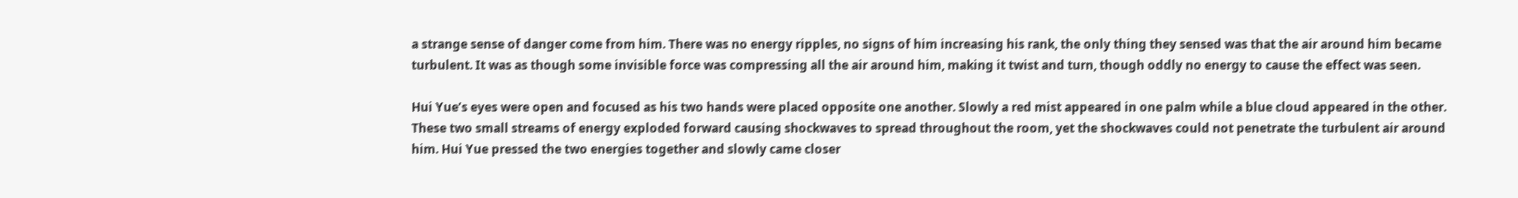a strange sense of danger come from him. There was no energy ripples, no signs of him increasing his rank, the only thing they sensed was that the air around him became turbulent. It was as though some invisible force was compressing all the air around him, making it twist and turn, though oddly no energy to cause the effect was seen.

Hui Yue’s eyes were open and focused as his two hands were placed opposite one another. Slowly a red mist appeared in one palm while a blue cloud appeared in the other. These two small streams of energy exploded forward causing shockwaves to spread throughout the room, yet the shockwaves could not penetrate the turbulent air around him. Hui Yue pressed the two energies together and slowly came closer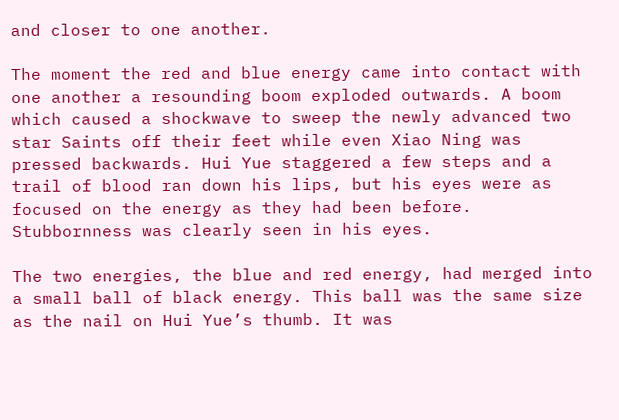and closer to one another.

The moment the red and blue energy came into contact with one another a resounding boom exploded outwards. A boom which caused a shockwave to sweep the newly advanced two star Saints off their feet while even Xiao Ning was pressed backwards. Hui Yue staggered a few steps and a trail of blood ran down his lips, but his eyes were as focused on the energy as they had been before. Stubbornness was clearly seen in his eyes.

The two energies, the blue and red energy, had merged into a small ball of black energy. This ball was the same size as the nail on Hui Yue’s thumb. It was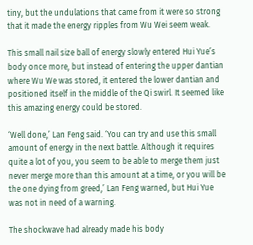tiny, but the undulations that came from it were so strong that it made the energy ripples from Wu Wei seem weak.

This small nail size ball of energy slowly entered Hui Yue’s body once more, but instead of entering the upper dantian where Wu We was stored, it entered the lower dantian and positioned itself in the middle of the Qi swirl. It seemed like this amazing energy could be stored.

‘Well done,’ Lan Feng said. ‘You can try and use this small amount of energy in the next battle. Although it requires quite a lot of you, you seem to be able to merge them just never merge more than this amount at a time, or you will be the one dying from greed,’ Lan Feng warned, but Hui Yue was not in need of a warning.

The shockwave had already made his body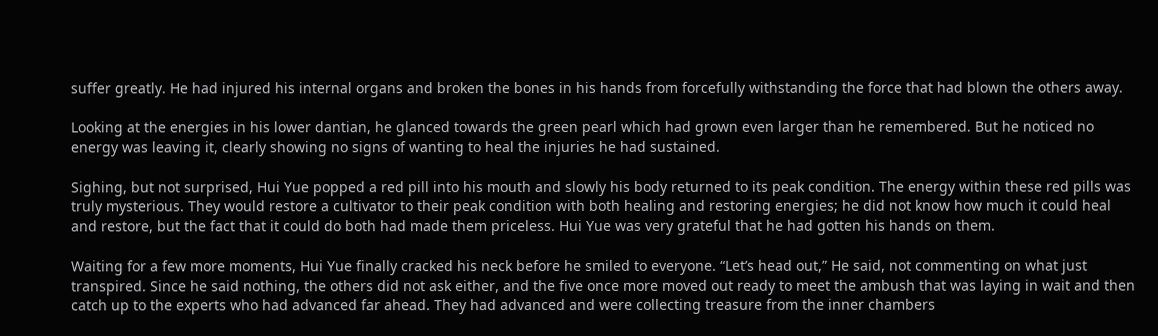suffer greatly. He had injured his internal organs and broken the bones in his hands from forcefully withstanding the force that had blown the others away.

Looking at the energies in his lower dantian, he glanced towards the green pearl which had grown even larger than he remembered. But he noticed no energy was leaving it, clearly showing no signs of wanting to heal the injuries he had sustained.

Sighing, but not surprised, Hui Yue popped a red pill into his mouth and slowly his body returned to its peak condition. The energy within these red pills was truly mysterious. They would restore a cultivator to their peak condition with both healing and restoring energies; he did not know how much it could heal and restore, but the fact that it could do both had made them priceless. Hui Yue was very grateful that he had gotten his hands on them.

Waiting for a few more moments, Hui Yue finally cracked his neck before he smiled to everyone. “Let’s head out,” He said, not commenting on what just transpired. Since he said nothing, the others did not ask either, and the five once more moved out ready to meet the ambush that was laying in wait and then catch up to the experts who had advanced far ahead. They had advanced and were collecting treasure from the inner chambers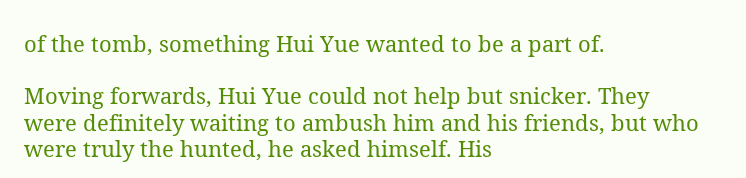of the tomb, something Hui Yue wanted to be a part of.

Moving forwards, Hui Yue could not help but snicker. They were definitely waiting to ambush him and his friends, but who were truly the hunted, he asked himself. His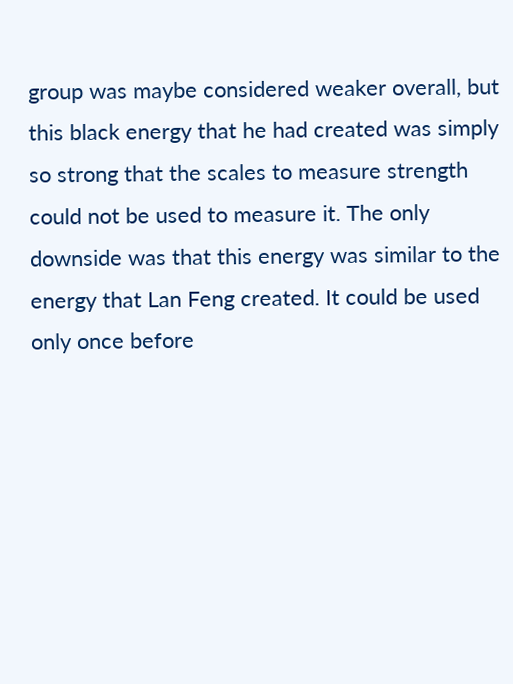group was maybe considered weaker overall, but this black energy that he had created was simply so strong that the scales to measure strength could not be used to measure it. The only downside was that this energy was similar to the energy that Lan Feng created. It could be used only once before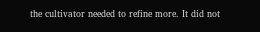the cultivator needed to refine more. It did not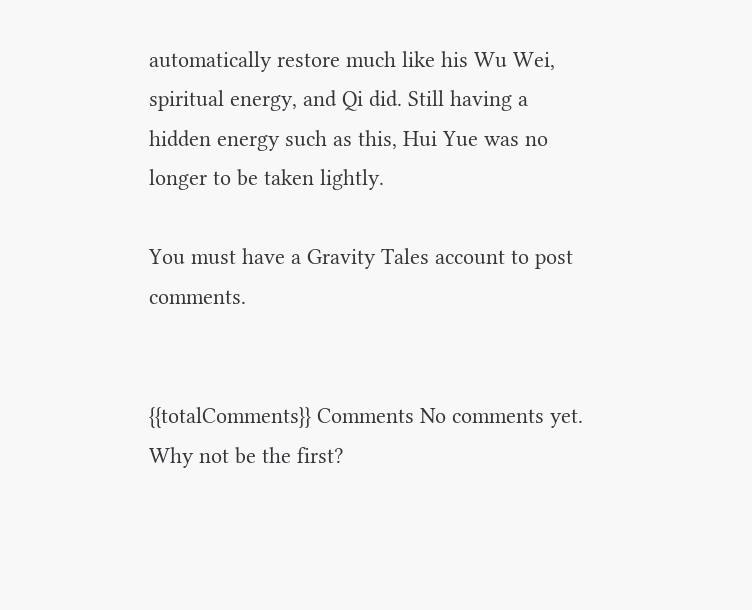automatically restore much like his Wu Wei, spiritual energy, and Qi did. Still having a hidden energy such as this, Hui Yue was no longer to be taken lightly.

You must have a Gravity Tales account to post comments.


{{totalComments}} Comments No comments yet. Why not be the first?